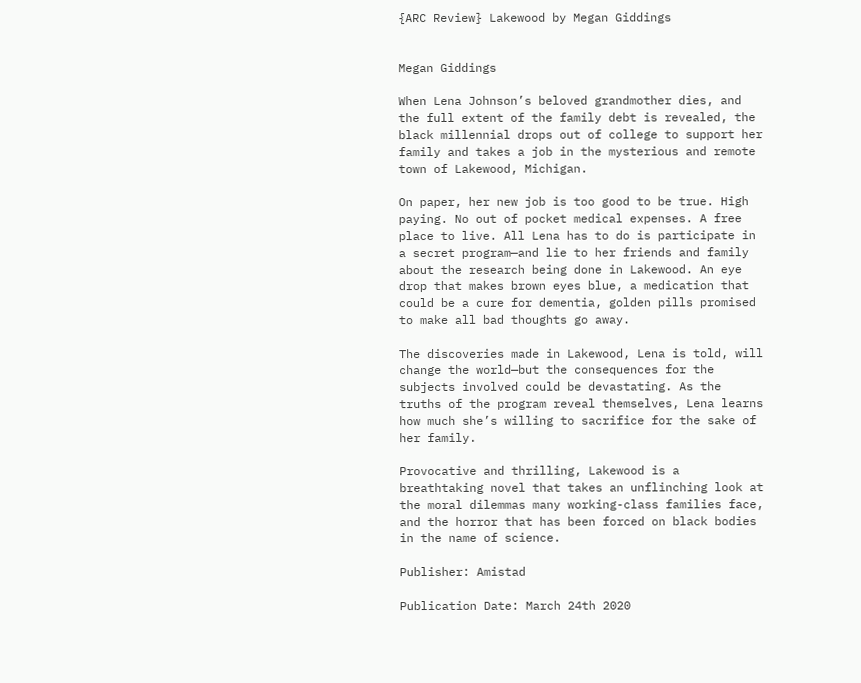{ARC Review} Lakewood by Megan Giddings


Megan Giddings

When Lena Johnson’s beloved grandmother dies, and the full extent of the family debt is revealed, the black millennial drops out of college to support her family and takes a job in the mysterious and remote town of Lakewood, Michigan.

On paper, her new job is too good to be true. High paying. No out of pocket medical expenses. A free place to live. All Lena has to do is participate in a secret program—and lie to her friends and family about the research being done in Lakewood. An eye drop that makes brown eyes blue, a medication that could be a cure for dementia, golden pills promised to make all bad thoughts go away.

The discoveries made in Lakewood, Lena is told, will change the world—but the consequences for the subjects involved could be devastating. As the truths of the program reveal themselves, Lena learns how much she’s willing to sacrifice for the sake of her family.

Provocative and thrilling, Lakewood is a breathtaking novel that takes an unflinching look at the moral dilemmas many working-class families face, and the horror that has been forced on black bodies in the name of science.

Publisher: Amistad

Publication Date: March 24th 2020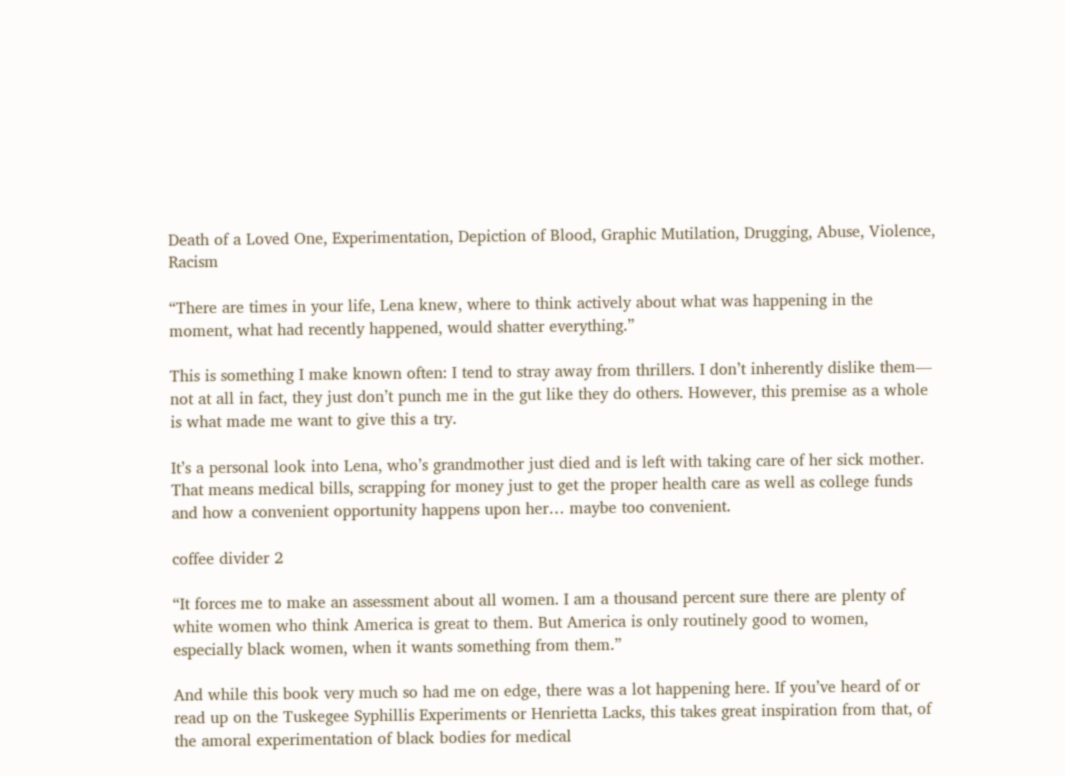Death of a Loved One, Experimentation, Depiction of Blood, Graphic Mutilation, Drugging, Abuse, Violence, Racism

“There are times in your life, Lena knew, where to think actively about what was happening in the moment, what had recently happened, would shatter everything.”

This is something I make known often: I tend to stray away from thrillers. I don’t inherently dislike them— not at all in fact, they just don’t punch me in the gut like they do others. However, this premise as a whole is what made me want to give this a try.

It’s a personal look into Lena, who’s grandmother just died and is left with taking care of her sick mother. That means medical bills, scrapping for money just to get the proper health care as well as college funds and how a convenient opportunity happens upon her… maybe too convenient.

coffee divider 2

“It forces me to make an assessment about all women. I am a thousand percent sure there are plenty of white women who think America is great to them. But America is only routinely good to women, especially black women, when it wants something from them.”

And while this book very much so had me on edge, there was a lot happening here. If you’ve heard of or read up on the Tuskegee Syphillis Experiments or Henrietta Lacks, this takes great inspiration from that, of the amoral experimentation of black bodies for medical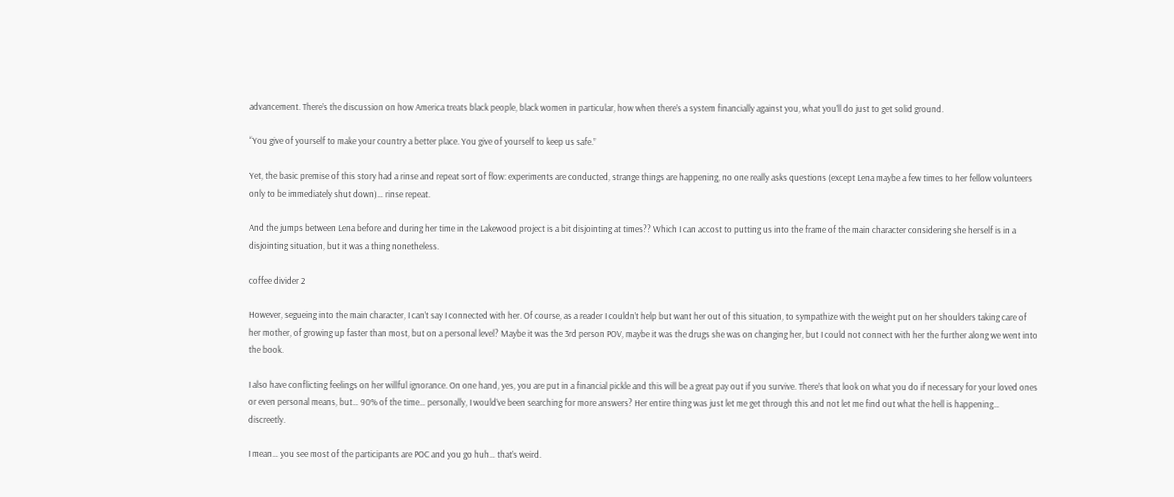advancement. There’s the discussion on how America treats black people, black women in particular, how when there’s a system financially against you, what you’ll do just to get solid ground.

“You give of yourself to make your country a better place. You give of yourself to keep us safe.”

Yet, the basic premise of this story had a rinse and repeat sort of flow: experiments are conducted, strange things are happening, no one really asks questions (except Lena maybe a few times to her fellow volunteers only to be immediately shut down)… rinse repeat.

And the jumps between Lena before and during her time in the Lakewood project is a bit disjointing at times?? Which I can accost to putting us into the frame of the main character considering she herself is in a disjointing situation, but it was a thing nonetheless.

coffee divider 2

However, segueing into the main character, I can’t say I connected with her. Of course, as a reader I couldn’t help but want her out of this situation, to sympathize with the weight put on her shoulders taking care of her mother, of growing up faster than most, but on a personal level? Maybe it was the 3rd person POV, maybe it was the drugs she was on changing her, but I could not connect with her the further along we went into the book.

I also have conflicting feelings on her willful ignorance. On one hand, yes, you are put in a financial pickle and this will be a great pay out if you survive. There’s that look on what you do if necessary for your loved ones or even personal means, but… 90% of the time… personally, I would’ve been searching for more answers? Her entire thing was just let me get through this and not let me find out what the hell is happening… discreetly.

I mean… you see most of the participants are POC and you go huh… that’s weird.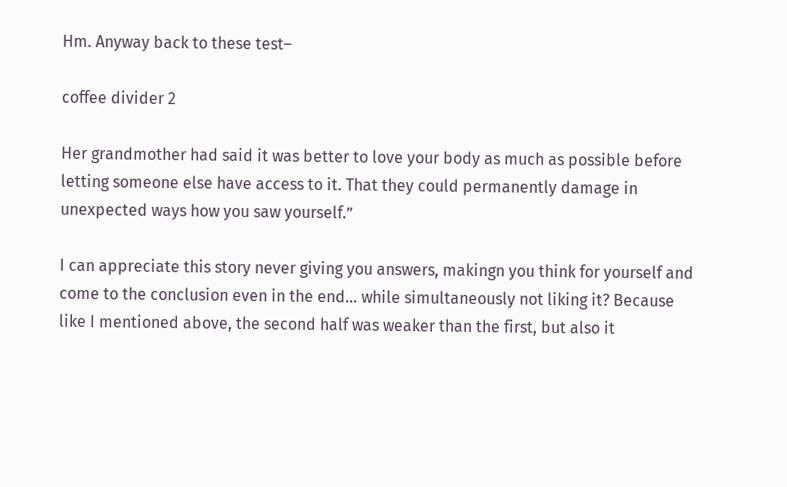Hm. Anyway back to these test–

coffee divider 2

Her grandmother had said it was better to love your body as much as possible before letting someone else have access to it. That they could permanently damage in unexpected ways how you saw yourself.”

I can appreciate this story never giving you answers, makingn you think for yourself and come to the conclusion even in the end… while simultaneously not liking it? Because like I mentioned above, the second half was weaker than the first, but also it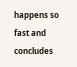happens so fast and concludes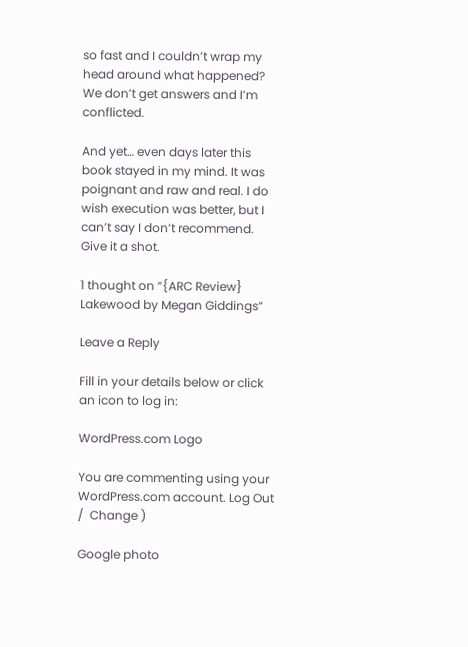so fast and I couldn’t wrap my head around what happened? We don’t get answers and I’m conflicted.

And yet… even days later this book stayed in my mind. It was poignant and raw and real. I do wish execution was better, but I can’t say I don’t recommend. Give it a shot.

1 thought on “{ARC Review} Lakewood by Megan Giddings”

Leave a Reply

Fill in your details below or click an icon to log in:

WordPress.com Logo

You are commenting using your WordPress.com account. Log Out /  Change )

Google photo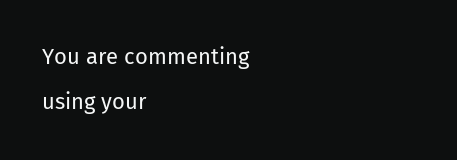You are commenting using your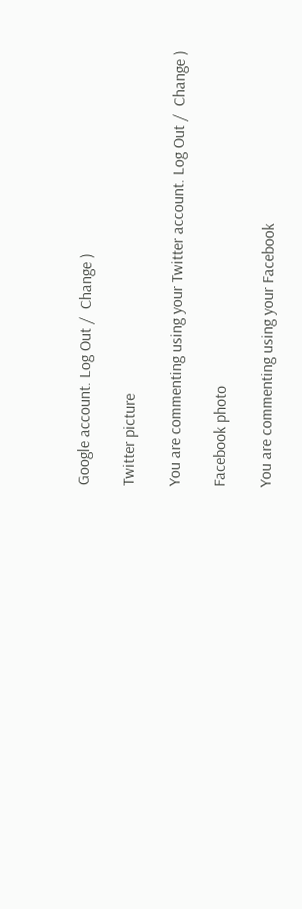Google account. Log Out /  Change )

Twitter picture

You are commenting using your Twitter account. Log Out /  Change )

Facebook photo

You are commenting using your Facebook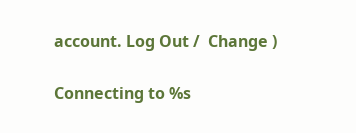account. Log Out /  Change )

Connecting to %s